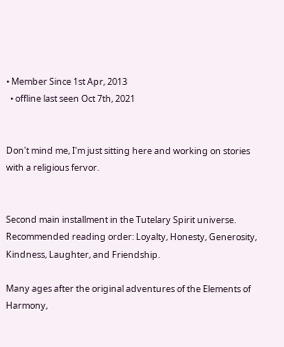• Member Since 1st Apr, 2013
  • offline last seen Oct 7th, 2021


Don't mind me, I'm just sitting here and working on stories with a religious fervor.


Second main installment in the Tutelary Spirit universe. Recommended reading order: Loyalty, Honesty, Generosity, Kindness, Laughter, and Friendship.

Many ages after the original adventures of the Elements of Harmony,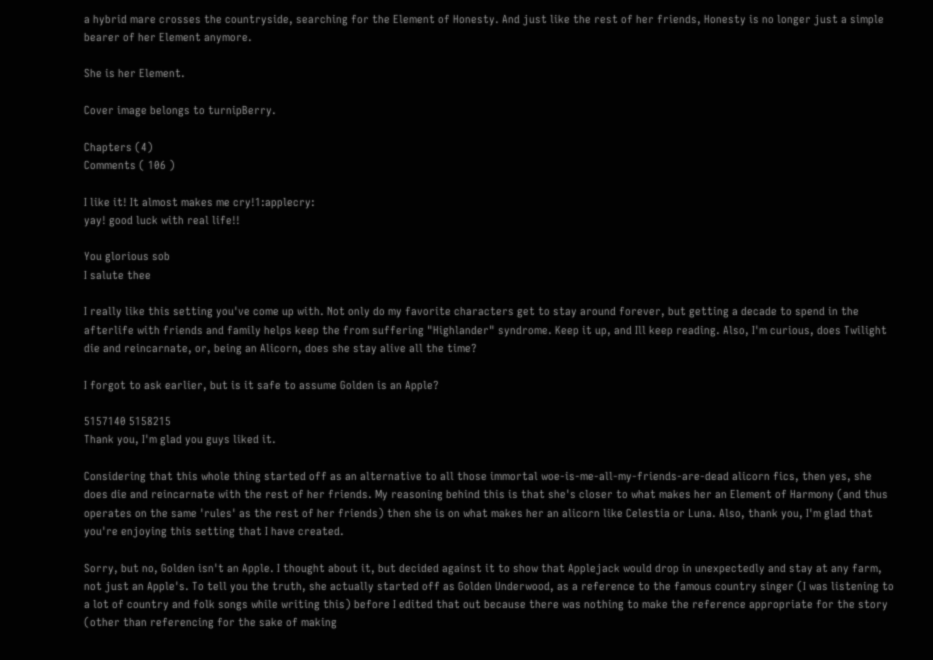a hybrid mare crosses the countryside, searching for the Element of Honesty. And just like the rest of her friends, Honesty is no longer just a simple bearer of her Element anymore.

She is her Element.

Cover image belongs to turnipBerry.

Chapters (4)
Comments ( 106 )

I like it! It almost makes me cry!1:applecry:
yay! good luck with real life!!

You glorious sob
I salute thee

I really like this setting you've come up with. Not only do my favorite characters get to stay around forever, but getting a decade to spend in the afterlife with friends and family helps keep the from suffering "Highlander" syndrome. Keep it up, and Ill keep reading. Also, I'm curious, does Twilight die and reincarnate, or, being an Alicorn, does she stay alive all the time?

I forgot to ask earlier, but is it safe to assume Golden is an Apple?

5157140 5158215
Thank you, I'm glad you guys liked it.

Considering that this whole thing started off as an alternative to all those immortal woe-is-me-all-my-friends-are-dead alicorn fics, then yes, she does die and reincarnate with the rest of her friends. My reasoning behind this is that she's closer to what makes her an Element of Harmony (and thus operates on the same 'rules' as the rest of her friends) then she is on what makes her an alicorn like Celestia or Luna. Also, thank you, I'm glad that you're enjoying this setting that I have created.

Sorry, but no, Golden isn't an Apple. I thought about it, but decided against it to show that Applejack would drop in unexpectedly and stay at any farm, not just an Apple's. To tell you the truth, she actually started off as Golden Underwood, as a reference to the famous country singer (I was listening to a lot of country and folk songs while writing this) before I edited that out because there was nothing to make the reference appropriate for the story (other than referencing for the sake of making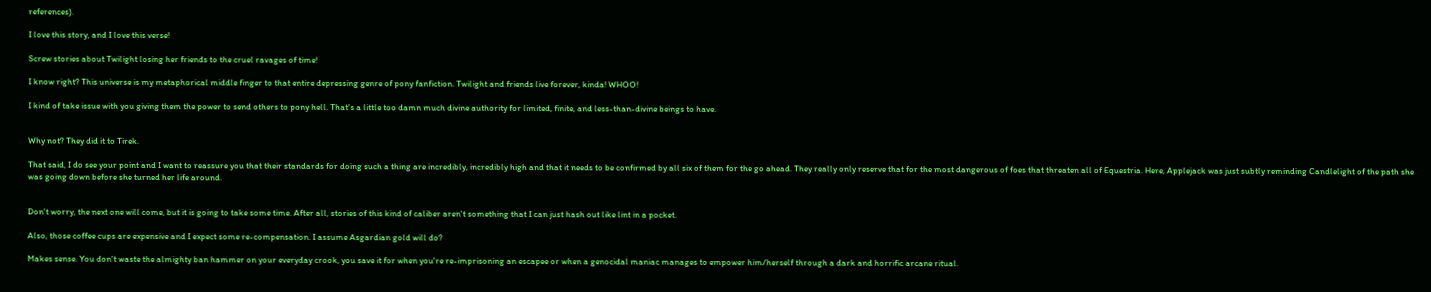references).

I love this story, and I love this verse!

Screw stories about Twilight losing her friends to the cruel ravages of time!

I know right? This universe is my metaphorical middle finger to that entire depressing genre of pony fanfiction. Twilight and friends live forever, kinda! WHOO!

I kind of take issue with you giving them the power to send others to pony hell. That's a little too damn much divine authority for limited, finite, and less-than-divine beings to have.


Why not? They did it to Tirek.

That said, I do see your point and I want to reassure you that their standards for doing such a thing are incredibly, incredibly high and that it needs to be confirmed by all six of them for the go ahead. They really only reserve that for the most dangerous of foes that threaten all of Equestria. Here, Applejack was just subtly reminding Candlelight of the path she was going down before she turned her life around.


Don't worry, the next one will come, but it is going to take some time. After all, stories of this kind of caliber aren't something that I can just hash out like lint in a pocket.

Also, those coffee cups are expensive and I expect some re-compensation. I assume Asgardian gold will do?

Makes sense. You don't waste the almighty ban hammer on your everyday crook, you save it for when you're re-imprisoning an escapee or when a genocidal maniac manages to empower him/herself through a dark and horrific arcane ritual.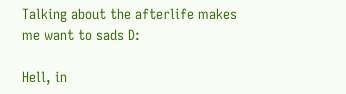Talking about the afterlife makes me want to sads D:

Hell, in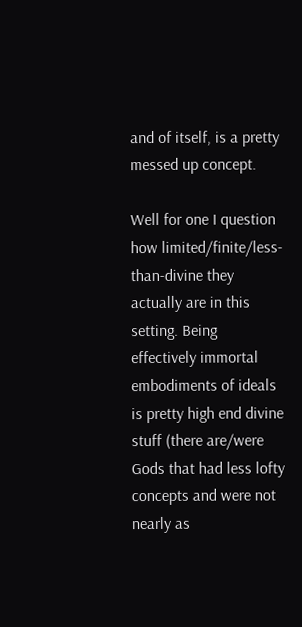and of itself, is a pretty messed up concept.

Well for one I question how limited/finite/less-than-divine they actually are in this setting. Being effectively immortal embodiments of ideals is pretty high end divine stuff (there are/were Gods that had less lofty concepts and were not nearly as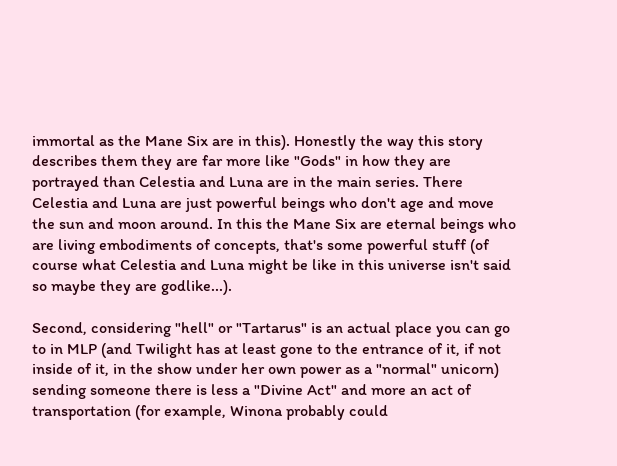immortal as the Mane Six are in this). Honestly the way this story describes them they are far more like "Gods" in how they are portrayed than Celestia and Luna are in the main series. There Celestia and Luna are just powerful beings who don't age and move the sun and moon around. In this the Mane Six are eternal beings who are living embodiments of concepts, that's some powerful stuff (of course what Celestia and Luna might be like in this universe isn't said so maybe they are godlike...).

Second, considering "hell" or "Tartarus" is an actual place you can go to in MLP (and Twilight has at least gone to the entrance of it, if not inside of it, in the show under her own power as a "normal" unicorn) sending someone there is less a "Divine Act" and more an act of transportation (for example, Winona probably could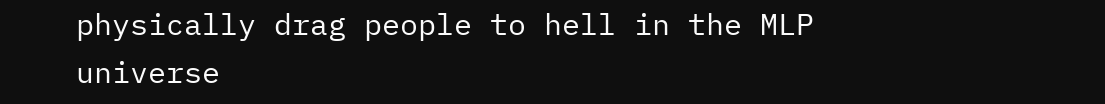physically drag people to hell in the MLP universe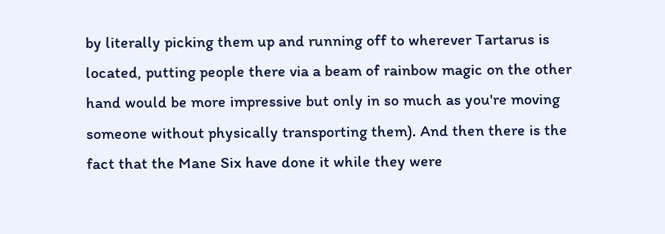by literally picking them up and running off to wherever Tartarus is located, putting people there via a beam of rainbow magic on the other hand would be more impressive but only in so much as you're moving someone without physically transporting them). And then there is the fact that the Mane Six have done it while they were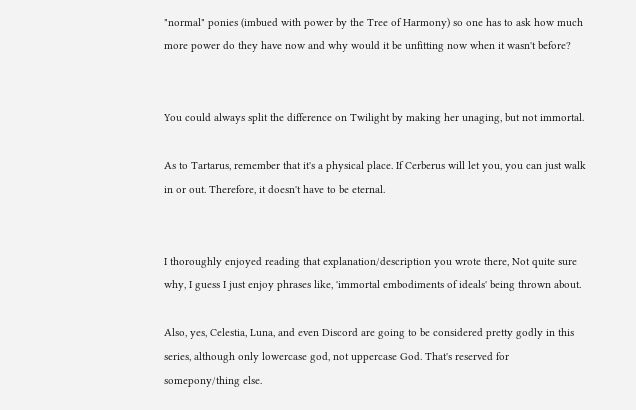"normal" ponies (imbued with power by the Tree of Harmony) so one has to ask how much more power do they have now and why would it be unfitting now when it wasn't before?


You could always split the difference on Twilight by making her unaging, but not immortal.

As to Tartarus, remember that it's a physical place. If Cerberus will let you, you can just walk in or out. Therefore, it doesn't have to be eternal.


I thoroughly enjoyed reading that explanation/description you wrote there, Not quite sure why, I guess I just enjoy phrases like, 'immortal embodiments of ideals' being thrown about.

Also, yes, Celestia, Luna, and even Discord are going to be considered pretty godly in this series, although only lowercase god, not uppercase God. That's reserved for somepony/thing else.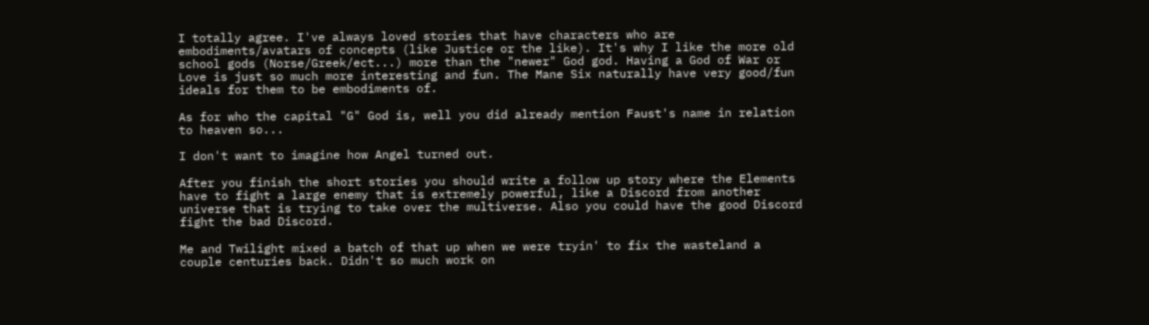I totally agree. I've always loved stories that have characters who are embodiments/avatars of concepts (like Justice or the like). It's why I like the more old school gods (Norse/Greek/ect...) more than the "newer" God god. Having a God of War or Love is just so much more interesting and fun. The Mane Six naturally have very good/fun ideals for them to be embodiments of.

As for who the capital "G" God is, well you did already mention Faust's name in relation to heaven so...

I don't want to imagine how Angel turned out.

After you finish the short stories you should write a follow up story where the Elements have to fight a large enemy that is extremely powerful, like a Discord from another universe that is trying to take over the multiverse. Also you could have the good Discord fight the bad Discord.

Me and Twilight mixed a batch of that up when we were tryin' to fix the wasteland a couple centuries back. Didn't so much work on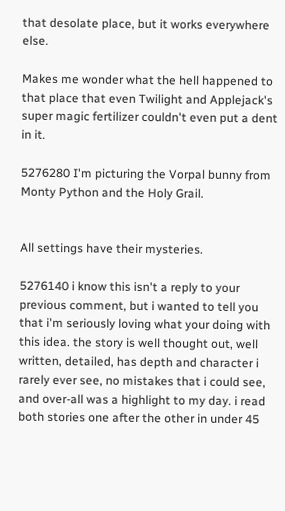that desolate place, but it works everywhere else.

Makes me wonder what the hell happened to that place that even Twilight and Applejack's super magic fertilizer couldn't even put a dent in it.

5276280 I'm picturing the Vorpal bunny from Monty Python and the Holy Grail.


All settings have their mysteries.

5276140 i know this isn't a reply to your previous comment, but i wanted to tell you that i'm seriously loving what your doing with this idea. the story is well thought out, well written, detailed, has depth and character i rarely ever see, no mistakes that i could see, and over-all was a highlight to my day. i read both stories one after the other in under 45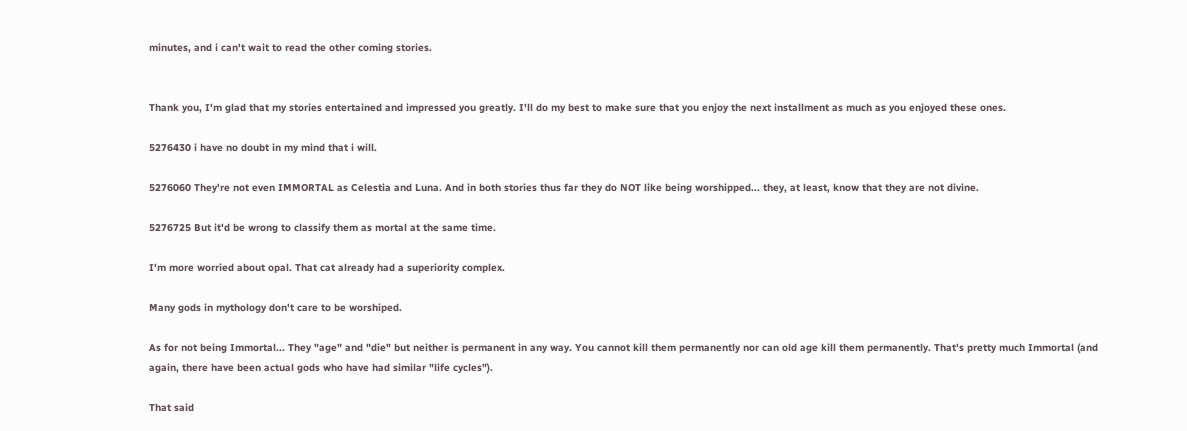minutes, and i can't wait to read the other coming stories.


Thank you, I'm glad that my stories entertained and impressed you greatly. I'll do my best to make sure that you enjoy the next installment as much as you enjoyed these ones.

5276430 i have no doubt in my mind that i will.

5276060 They're not even IMMORTAL as Celestia and Luna. And in both stories thus far they do NOT like being worshipped... they, at least, know that they are not divine.

5276725 But it'd be wrong to classify them as mortal at the same time.

I'm more worried about opal. That cat already had a superiority complex.

Many gods in mythology don't care to be worshiped.

As for not being Immortal... They "age" and "die" but neither is permanent in any way. You cannot kill them permanently nor can old age kill them permanently. That's pretty much Immortal (and again, there have been actual gods who have had similar "life cycles").

That said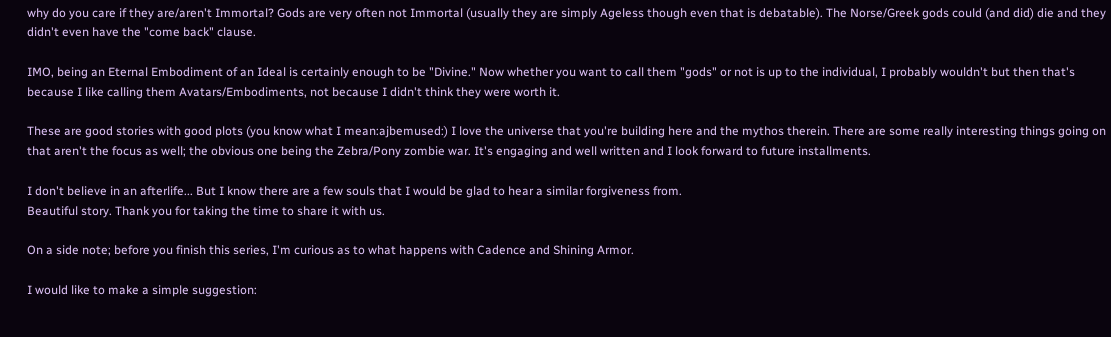why do you care if they are/aren't Immortal? Gods are very often not Immortal (usually they are simply Ageless though even that is debatable). The Norse/Greek gods could (and did) die and they didn't even have the "come back" clause.

IMO, being an Eternal Embodiment of an Ideal is certainly enough to be "Divine." Now whether you want to call them "gods" or not is up to the individual, I probably wouldn't but then that's because I like calling them Avatars/Embodiments, not because I didn't think they were worth it.

These are good stories with good plots (you know what I mean:ajbemused:) I love the universe that you're building here and the mythos therein. There are some really interesting things going on that aren't the focus as well; the obvious one being the Zebra/Pony zombie war. It's engaging and well written and I look forward to future installments.

I don't believe in an afterlife... But I know there are a few souls that I would be glad to hear a similar forgiveness from.
Beautiful story. Thank you for taking the time to share it with us.

On a side note; before you finish this series, I'm curious as to what happens with Cadence and Shining Armor.

I would like to make a simple suggestion: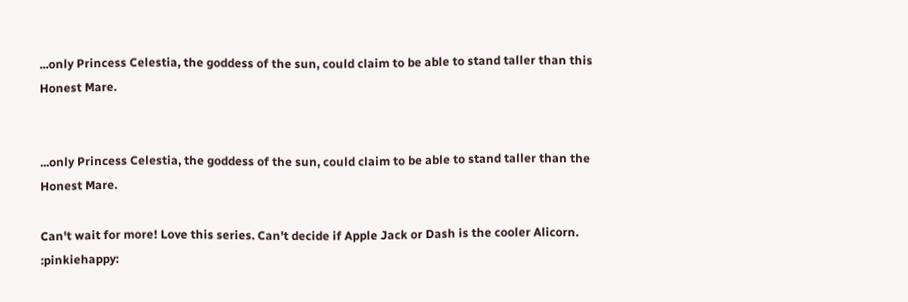...only Princess Celestia, the goddess of the sun, could claim to be able to stand taller than this Honest Mare.


...only Princess Celestia, the goddess of the sun, could claim to be able to stand taller than the Honest Mare.

Can't wait for more! Love this series. Can't decide if Apple Jack or Dash is the cooler Alicorn. :pinkiehappy: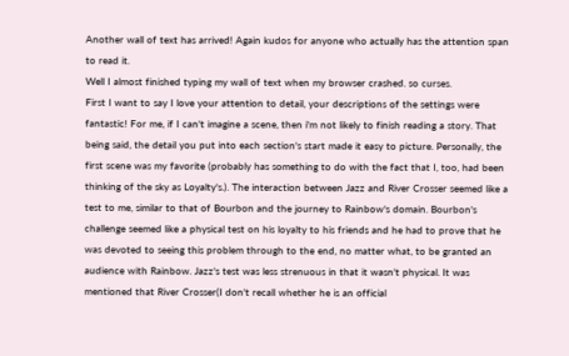Another wall of text has arrived! Again kudos for anyone who actually has the attention span to read it.
Well I almost finished typing my wall of text when my browser crashed. so curses.
First I want to say I love your attention to detail, your descriptions of the settings were fantastic! For me, if I can't imagine a scene, then i'm not likely to finish reading a story. That being said, the detail you put into each section's start made it easy to picture. Personally, the first scene was my favorite (probably has something to do with the fact that I, too, had been thinking of the sky as Loyalty's.). The interaction between Jazz and River Crosser seemed like a test to me, similar to that of Bourbon and the journey to Rainbow's domain. Bourbon's challenge seemed like a physical test on his loyalty to his friends and he had to prove that he was devoted to seeing this problem through to the end, no matter what, to be granted an audience with Rainbow. Jazz's test was less strenuous in that it wasn't physical. It was mentioned that River Crosser(I don't recall whether he is an official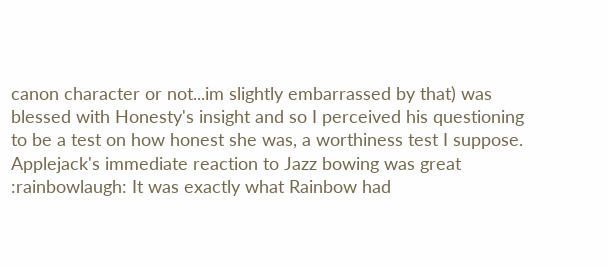canon character or not...im slightly embarrassed by that) was blessed with Honesty's insight and so I perceived his questioning to be a test on how honest she was, a worthiness test I suppose.
Applejack's immediate reaction to Jazz bowing was great :rainbowlaugh: It was exactly what Rainbow had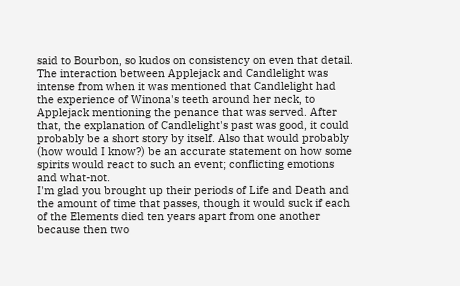said to Bourbon, so kudos on consistency on even that detail.
The interaction between Applejack and Candlelight was intense from when it was mentioned that Candlelight had the experience of Winona's teeth around her neck, to Applejack mentioning the penance that was served. After that, the explanation of Candlelight's past was good, it could probably be a short story by itself. Also that would probably (how would I know?) be an accurate statement on how some spirits would react to such an event; conflicting emotions and what-not.
I'm glad you brought up their periods of Life and Death and the amount of time that passes, though it would suck if each of the Elements died ten years apart from one another because then two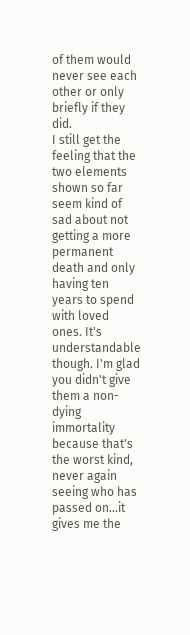of them would never see each other or only briefly if they did.
I still get the feeling that the two elements shown so far seem kind of sad about not getting a more permanent death and only having ten years to spend with loved ones. It's understandable though. I'm glad you didn't give them a non-dying immortality because that's the worst kind, never again seeing who has passed on...it gives me the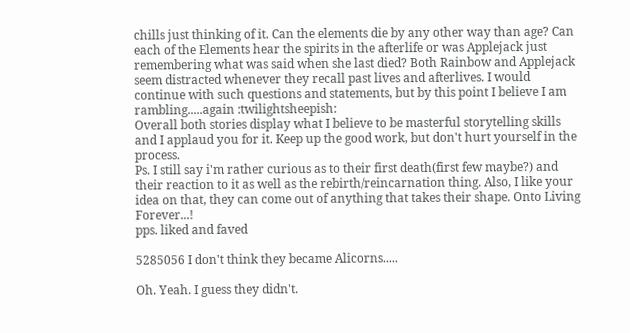chills just thinking of it. Can the elements die by any other way than age? Can each of the Elements hear the spirits in the afterlife or was Applejack just remembering what was said when she last died? Both Rainbow and Applejack seem distracted whenever they recall past lives and afterlives. I would continue with such questions and statements, but by this point I believe I am rambling.....again :twilightsheepish:
Overall both stories display what I believe to be masterful storytelling skills and I applaud you for it. Keep up the good work, but don't hurt yourself in the process.
Ps. I still say i'm rather curious as to their first death(first few maybe?) and their reaction to it as well as the rebirth/reincarnation thing. Also, I like your idea on that, they can come out of anything that takes their shape. Onto Living Forever...!
pps. liked and faved

5285056 I don't think they became Alicorns.....

Oh. Yeah. I guess they didn't.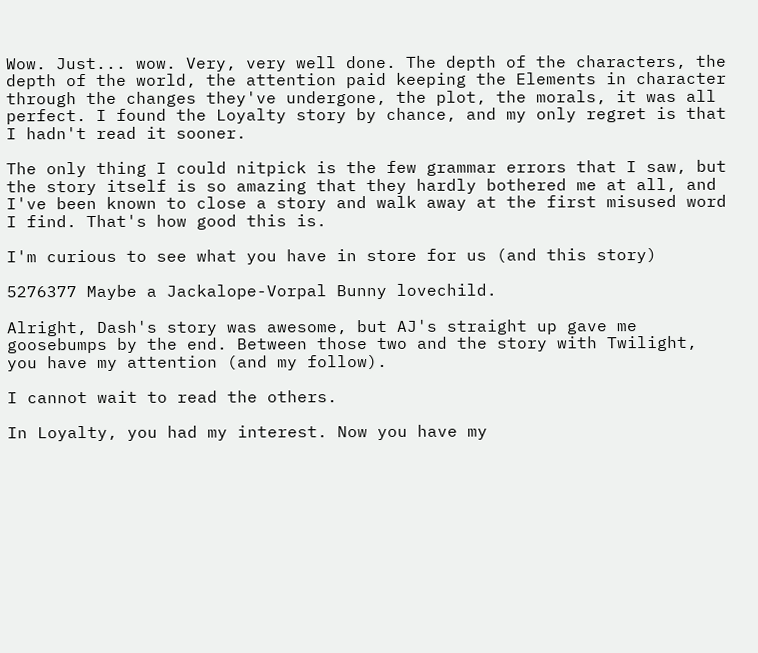Wow. Just... wow. Very, very well done. The depth of the characters, the depth of the world, the attention paid keeping the Elements in character through the changes they've undergone, the plot, the morals, it was all perfect. I found the Loyalty story by chance, and my only regret is that I hadn't read it sooner.

The only thing I could nitpick is the few grammar errors that I saw, but the story itself is so amazing that they hardly bothered me at all, and I've been known to close a story and walk away at the first misused word I find. That's how good this is.

I'm curious to see what you have in store for us (and this story)

5276377 Maybe a Jackalope-Vorpal Bunny lovechild.

Alright, Dash's story was awesome, but AJ's straight up gave me goosebumps by the end. Between those two and the story with Twilight, you have my attention (and my follow).

I cannot wait to read the others.

In Loyalty, you had my interest. Now you have my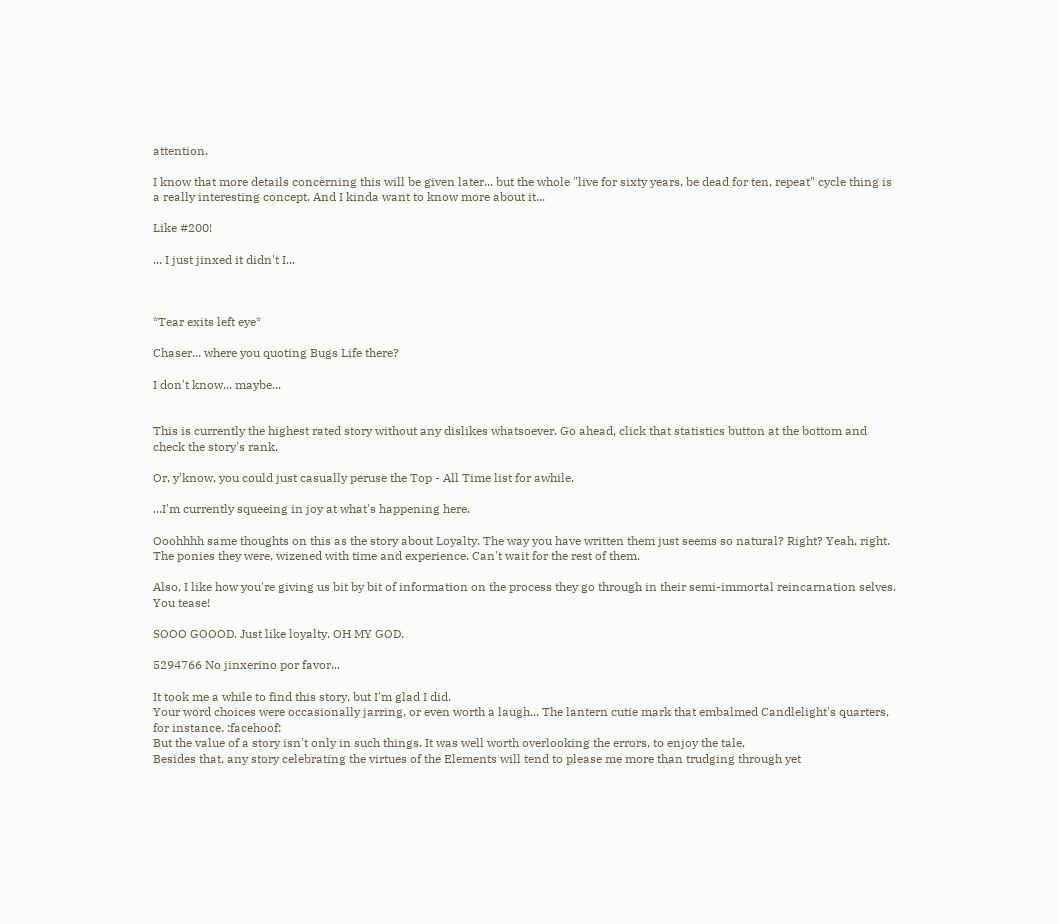attention.

I know that more details concerning this will be given later... but the whole "live for sixty years, be dead for ten, repeat" cycle thing is a really interesting concept. And I kinda want to know more about it...

Like #200!

... I just jinxed it didn't I...



*Tear exits left eye*

Chaser... where you quoting Bugs Life there?

I don't know... maybe...


This is currently the highest rated story without any dislikes whatsoever. Go ahead, click that statistics button at the bottom and check the story's rank.

Or, y'know, you could just casually peruse the Top - All Time list for awhile.

...I'm currently squeeing in joy at what's happening here.

Ooohhhh same thoughts on this as the story about Loyalty. The way you have written them just seems so natural? Right? Yeah, right. The ponies they were, wizened with time and experience. Can't wait for the rest of them.

Also, I like how you're giving us bit by bit of information on the process they go through in their semi-immortal reincarnation selves. You tease!

SOOO GOOOD. Just like loyalty. OH MY GOD.

5294766 No jinxerino por favor...

It took me a while to find this story, but I'm glad I did.
Your word choices were occasionally jarring, or even worth a laugh... The lantern cutie mark that embalmed Candlelight's quarters, for instance. :facehoof:
But the value of a story isn't only in such things. It was well worth overlooking the errors, to enjoy the tale.
Besides that, any story celebrating the virtues of the Elements will tend to please me more than trudging through yet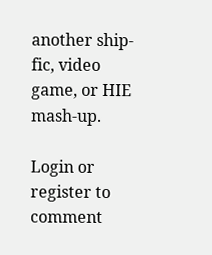another ship-fic, video game, or HIE mash-up.

Login or register to comment